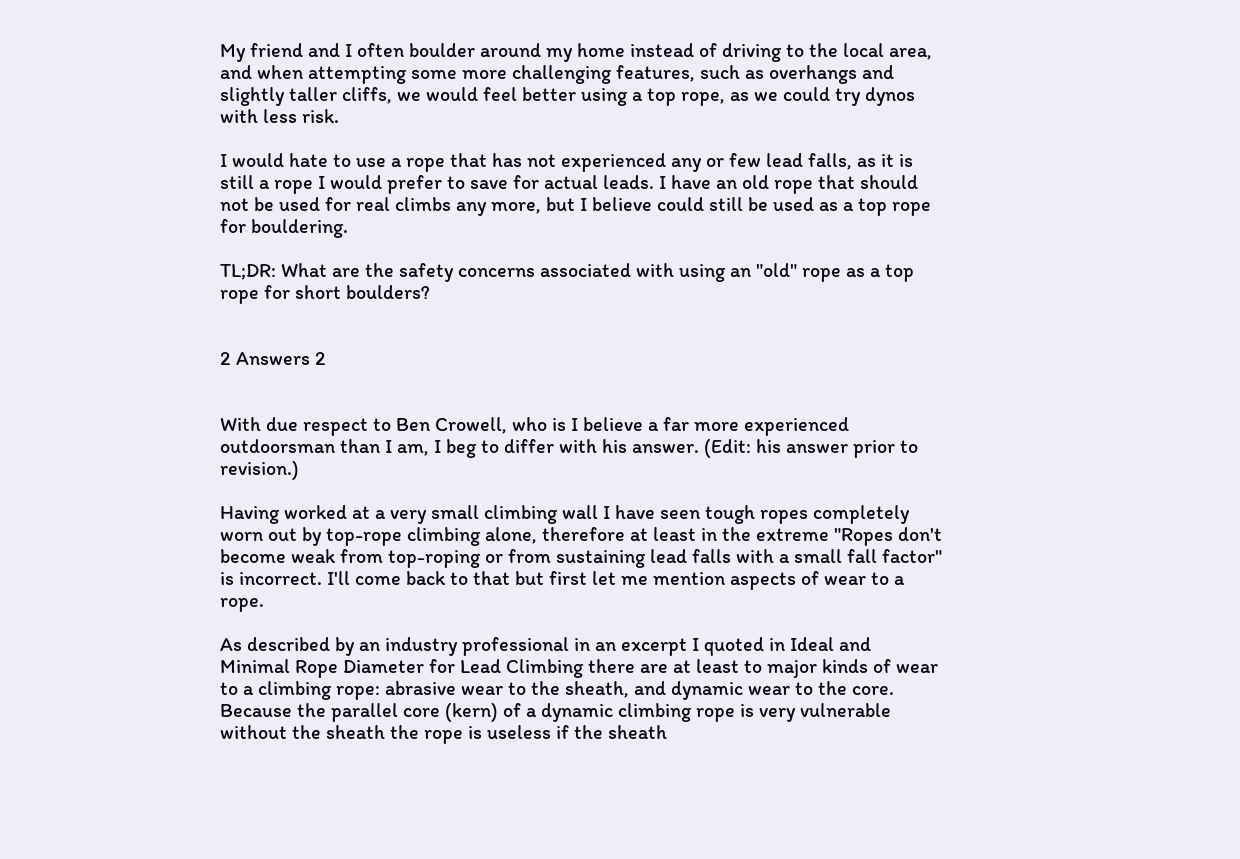My friend and I often boulder around my home instead of driving to the local area, and when attempting some more challenging features, such as overhangs and slightly taller cliffs, we would feel better using a top rope, as we could try dynos with less risk.

I would hate to use a rope that has not experienced any or few lead falls, as it is still a rope I would prefer to save for actual leads. I have an old rope that should not be used for real climbs any more, but I believe could still be used as a top rope for bouldering.

TL;DR: What are the safety concerns associated with using an "old" rope as a top rope for short boulders?


2 Answers 2


With due respect to Ben Crowell, who is I believe a far more experienced outdoorsman than I am, I beg to differ with his answer. (Edit: his answer prior to revision.)

Having worked at a very small climbing wall I have seen tough ropes completely worn out by top-rope climbing alone, therefore at least in the extreme "Ropes don't become weak from top-roping or from sustaining lead falls with a small fall factor" is incorrect. I'll come back to that but first let me mention aspects of wear to a rope.

As described by an industry professional in an excerpt I quoted in Ideal and Minimal Rope Diameter for Lead Climbing there are at least to major kinds of wear to a climbing rope: abrasive wear to the sheath, and dynamic wear to the core. Because the parallel core (kern) of a dynamic climbing rope is very vulnerable without the sheath the rope is useless if the sheath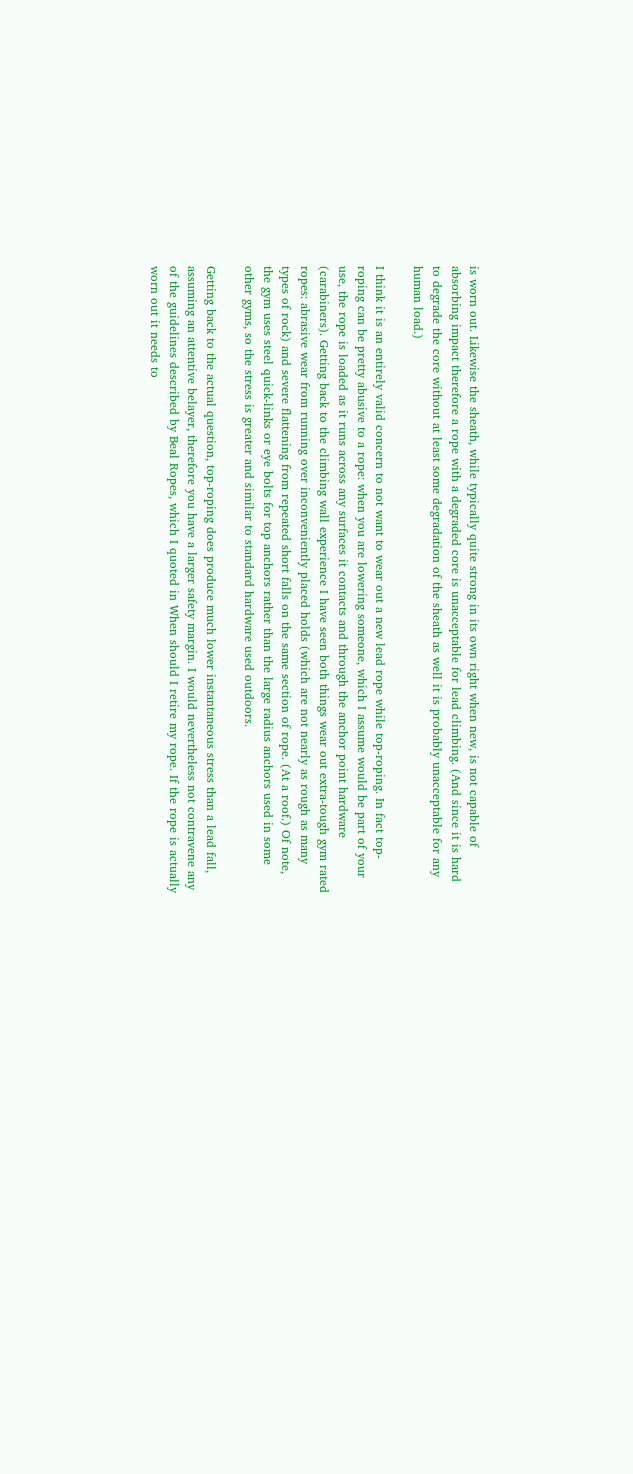is worn out. Likewise the sheath, while typically quite strong in its own right when new, is not capable of absorbing impact therefore a rope with a degraded core is unacceptable for lead climbing. (And since it is hard to degrade the core without at least some degradation of the sheath as well it is probably unacceptable for any human load.)

I think it is an entirely valid concern to not want to wear out a new lead rope while top-roping. In fact top-roping can be pretty abusive to a rope: when you are lowering someone, which I assume would be part of your use, the rope is loaded as it runs across any surfaces it contacts and through the anchor point hardware (carabiners). Getting back to the climbing wall experience I have seen both things wear out extra-tough gym rated ropes: abrasive wear from running over inconveniently placed holds (which are not nearly as rough as many types of rock) and severe flattening from repeated short falls on the same section of rope. (At a roof.) Of note, the gym uses steel quick-links or eye bolts for top anchors rather than the large radius anchors used in some other gyms, so the stress is greater and similar to standard hardware used outdoors.

Getting back to the actual question, top-roping does produce much lower instantaneous stress than a lead fall, assuming an attentive belayer, therefore you have a larger safety margin. I would nevertheless not contravene any of the guidelines described by Beal Ropes, which I quoted in When should I retire my rope. If the rope is actually worn out it needs to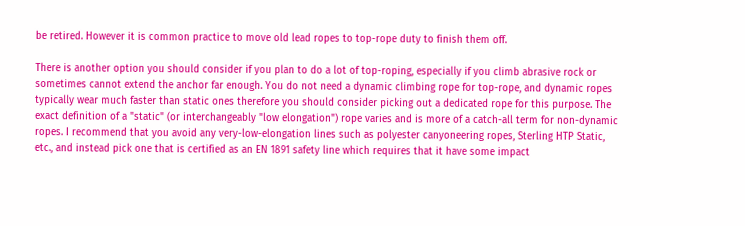be retired. However it is common practice to move old lead ropes to top-rope duty to finish them off.

There is another option you should consider if you plan to do a lot of top-roping, especially if you climb abrasive rock or sometimes cannot extend the anchor far enough. You do not need a dynamic climbing rope for top-rope, and dynamic ropes typically wear much faster than static ones therefore you should consider picking out a dedicated rope for this purpose. The exact definition of a "static" (or interchangeably "low elongation") rope varies and is more of a catch-all term for non-dynamic ropes. I recommend that you avoid any very-low-elongation lines such as polyester canyoneering ropes, Sterling HTP Static, etc., and instead pick one that is certified as an EN 1891 safety line which requires that it have some impact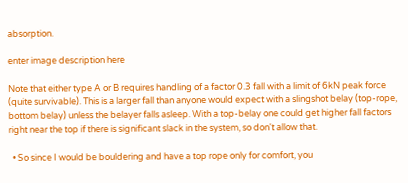absorption.

enter image description here

Note that either type A or B requires handling of a factor 0.3 fall with a limit of 6kN peak force (quite survivable). This is a larger fall than anyone would expect with a slingshot belay (top-rope, bottom belay) unless the belayer falls asleep. With a top-belay one could get higher fall factors right near the top if there is significant slack in the system, so don't allow that.

  • So since I would be bouldering and have a top rope only for comfort, you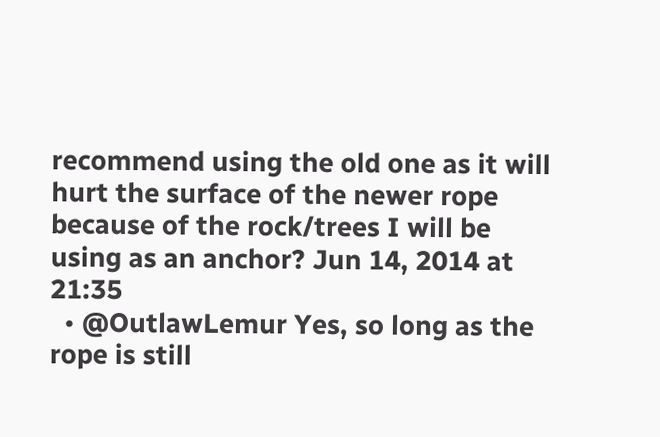recommend using the old one as it will hurt the surface of the newer rope because of the rock/trees I will be using as an anchor? Jun 14, 2014 at 21:35
  • @OutlawLemur Yes, so long as the rope is still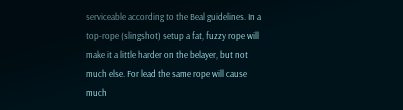serviceable according to the Beal guidelines. In a top-rope (slingshot) setup a fat, fuzzy rope will make it a little harder on the belayer, but not much else. For lead the same rope will cause much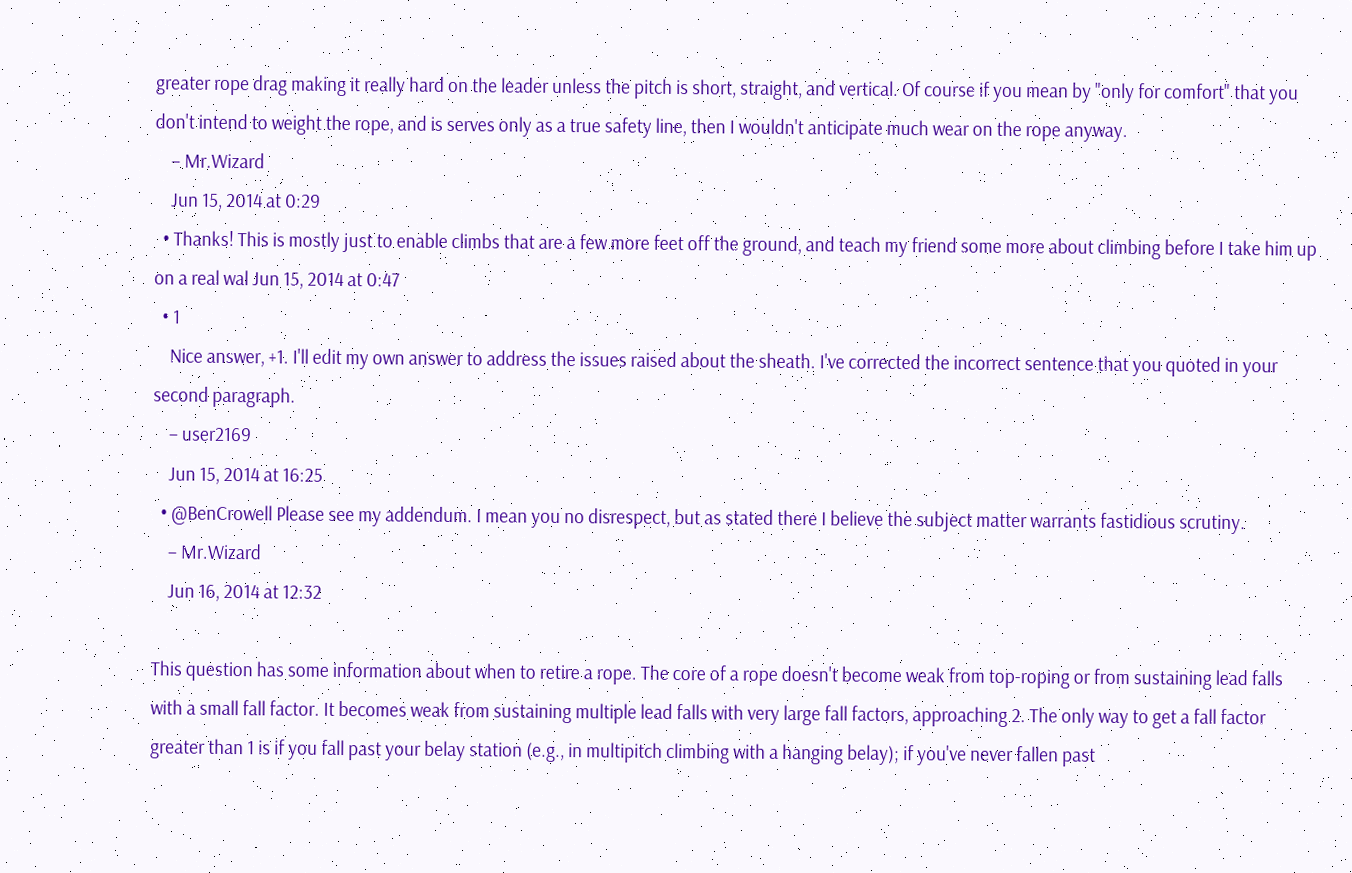greater rope drag making it really hard on the leader unless the pitch is short, straight, and vertical. Of course if you mean by "only for comfort" that you don't intend to weight the rope, and is serves only as a true safety line, then I wouldn't anticipate much wear on the rope anyway.
    – Mr.Wizard
    Jun 15, 2014 at 0:29
  • Thanks! This is mostly just to enable climbs that are a few more feet off the ground, and teach my friend some more about climbing before I take him up on a real wal Jun 15, 2014 at 0:47
  • 1
    Nice answer, +1. I'll edit my own answer to address the issues raised about the sheath. I've corrected the incorrect sentence that you quoted in your second paragraph.
    – user2169
    Jun 15, 2014 at 16:25
  • @BenCrowell Please see my addendum. I mean you no disrespect, but as stated there I believe the subject matter warrants fastidious scrutiny.
    – Mr.Wizard
    Jun 16, 2014 at 12:32

This question has some information about when to retire a rope. The core of a rope doesn't become weak from top-roping or from sustaining lead falls with a small fall factor. It becomes weak from sustaining multiple lead falls with very large fall factors, approaching 2. The only way to get a fall factor greater than 1 is if you fall past your belay station (e.g., in multipitch climbing with a hanging belay); if you've never fallen past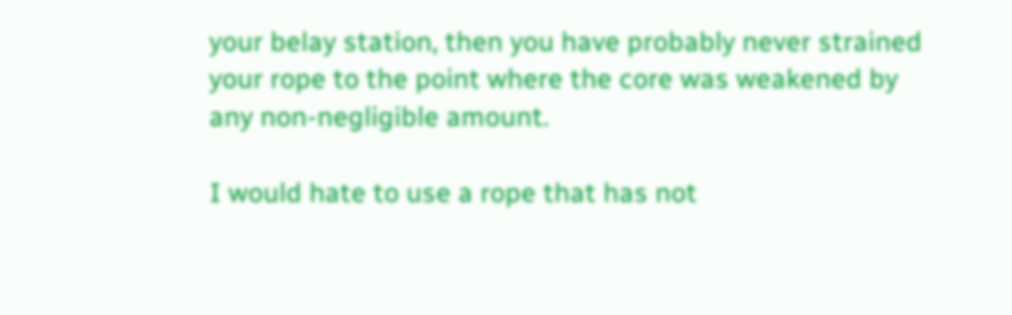your belay station, then you have probably never strained your rope to the point where the core was weakened by any non-negligible amount.

I would hate to use a rope that has not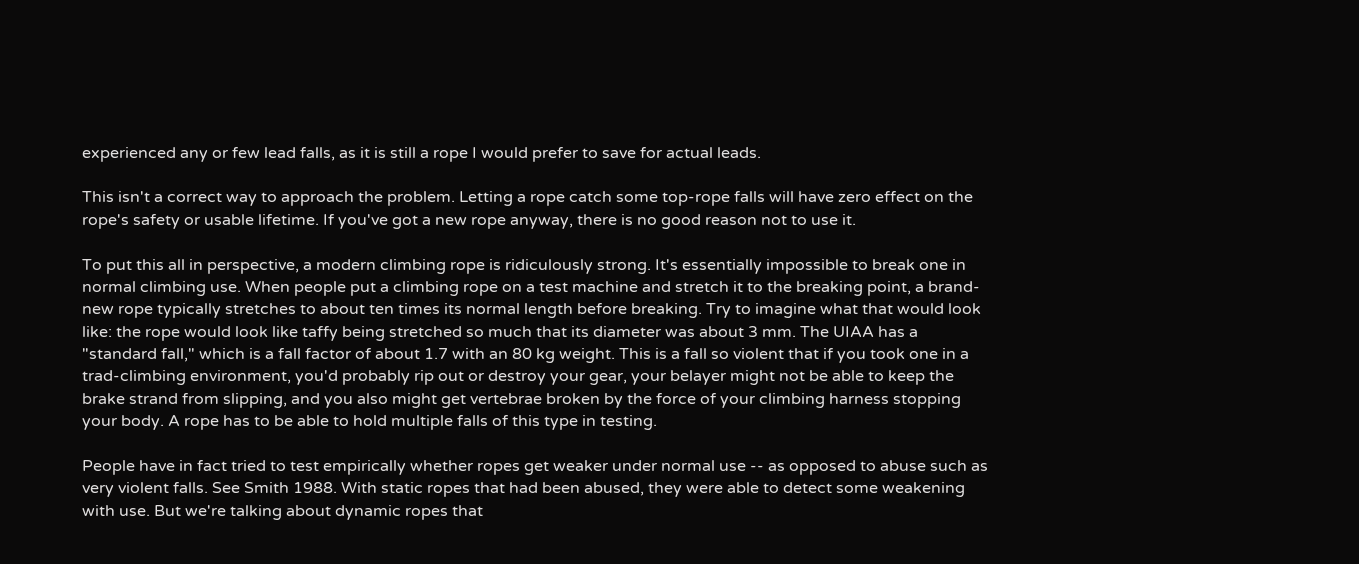experienced any or few lead falls, as it is still a rope I would prefer to save for actual leads.

This isn't a correct way to approach the problem. Letting a rope catch some top-rope falls will have zero effect on the rope's safety or usable lifetime. If you've got a new rope anyway, there is no good reason not to use it.

To put this all in perspective, a modern climbing rope is ridiculously strong. It's essentially impossible to break one in normal climbing use. When people put a climbing rope on a test machine and stretch it to the breaking point, a brand-new rope typically stretches to about ten times its normal length before breaking. Try to imagine what that would look like: the rope would look like taffy being stretched so much that its diameter was about 3 mm. The UIAA has a "standard fall," which is a fall factor of about 1.7 with an 80 kg weight. This is a fall so violent that if you took one in a trad-climbing environment, you'd probably rip out or destroy your gear, your belayer might not be able to keep the brake strand from slipping, and you also might get vertebrae broken by the force of your climbing harness stopping your body. A rope has to be able to hold multiple falls of this type in testing.

People have in fact tried to test empirically whether ropes get weaker under normal use -- as opposed to abuse such as very violent falls. See Smith 1988. With static ropes that had been abused, they were able to detect some weakening with use. But we're talking about dynamic ropes that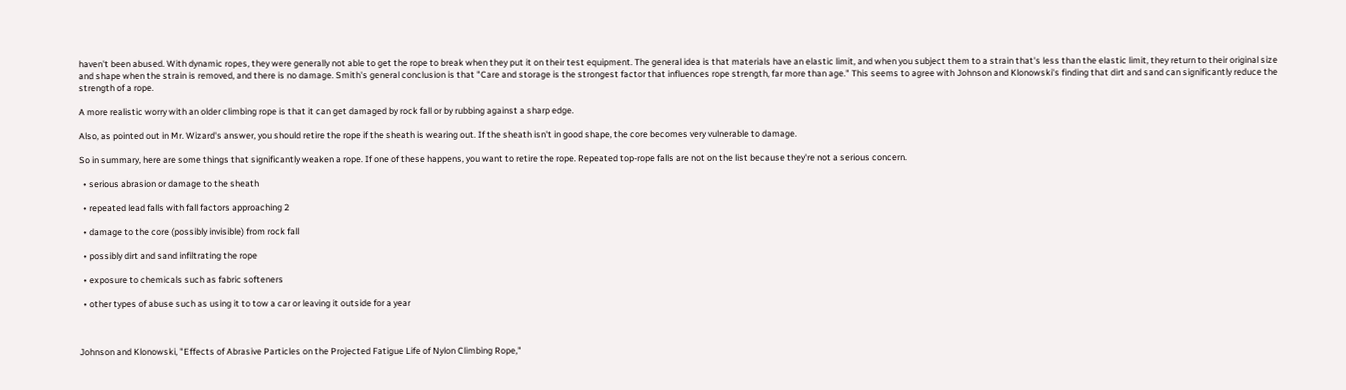haven't been abused. With dynamic ropes, they were generally not able to get the rope to break when they put it on their test equipment. The general idea is that materials have an elastic limit, and when you subject them to a strain that's less than the elastic limit, they return to their original size and shape when the strain is removed, and there is no damage. Smith's general conclusion is that "Care and storage is the strongest factor that influences rope strength, far more than age." This seems to agree with Johnson and Klonowski's finding that dirt and sand can significantly reduce the strength of a rope.

A more realistic worry with an older climbing rope is that it can get damaged by rock fall or by rubbing against a sharp edge.

Also, as pointed out in Mr. Wizard's answer, you should retire the rope if the sheath is wearing out. If the sheath isn't in good shape, the core becomes very vulnerable to damage.

So in summary, here are some things that significantly weaken a rope. If one of these happens, you want to retire the rope. Repeated top-rope falls are not on the list because they're not a serious concern.

  • serious abrasion or damage to the sheath

  • repeated lead falls with fall factors approaching 2

  • damage to the core (possibly invisible) from rock fall

  • possibly dirt and sand infiltrating the rope

  • exposure to chemicals such as fabric softeners

  • other types of abuse such as using it to tow a car or leaving it outside for a year



Johnson and Klonowski, "Effects of Abrasive Particles on the Projected Fatigue Life of Nylon Climbing Rope,"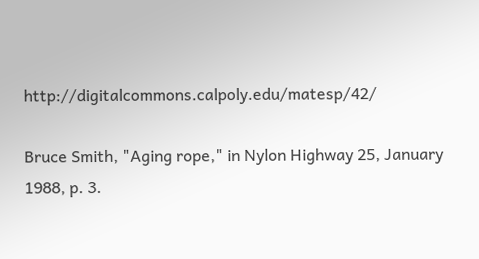http://digitalcommons.calpoly.edu/matesp/42/

Bruce Smith, "Aging rope," in Nylon Highway 25, January 1988, p. 3.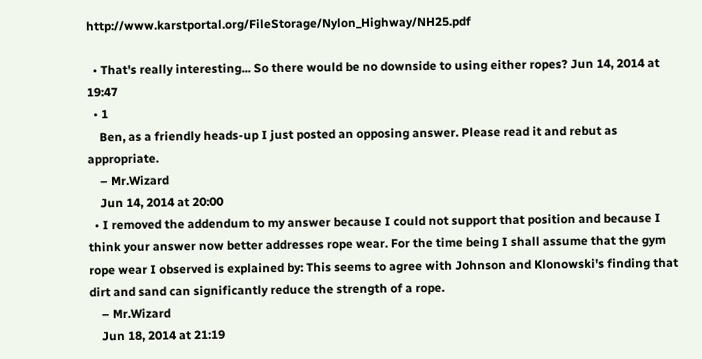http://www.karstportal.org/FileStorage/Nylon_Highway/NH25.pdf

  • That's really interesting... So there would be no downside to using either ropes? Jun 14, 2014 at 19:47
  • 1
    Ben, as a friendly heads-up I just posted an opposing answer. Please read it and rebut as appropriate.
    – Mr.Wizard
    Jun 14, 2014 at 20:00
  • I removed the addendum to my answer because I could not support that position and because I think your answer now better addresses rope wear. For the time being I shall assume that the gym rope wear I observed is explained by: This seems to agree with Johnson and Klonowski's finding that dirt and sand can significantly reduce the strength of a rope.
    – Mr.Wizard
    Jun 18, 2014 at 21:19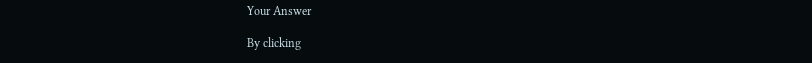Your Answer

By clicking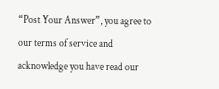“Post Your Answer”, you agree to our terms of service and acknowledge you have read our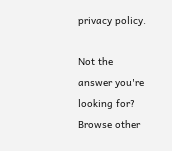privacy policy.

Not the answer you're looking for? Browse other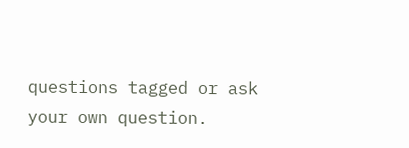questions tagged or ask your own question.